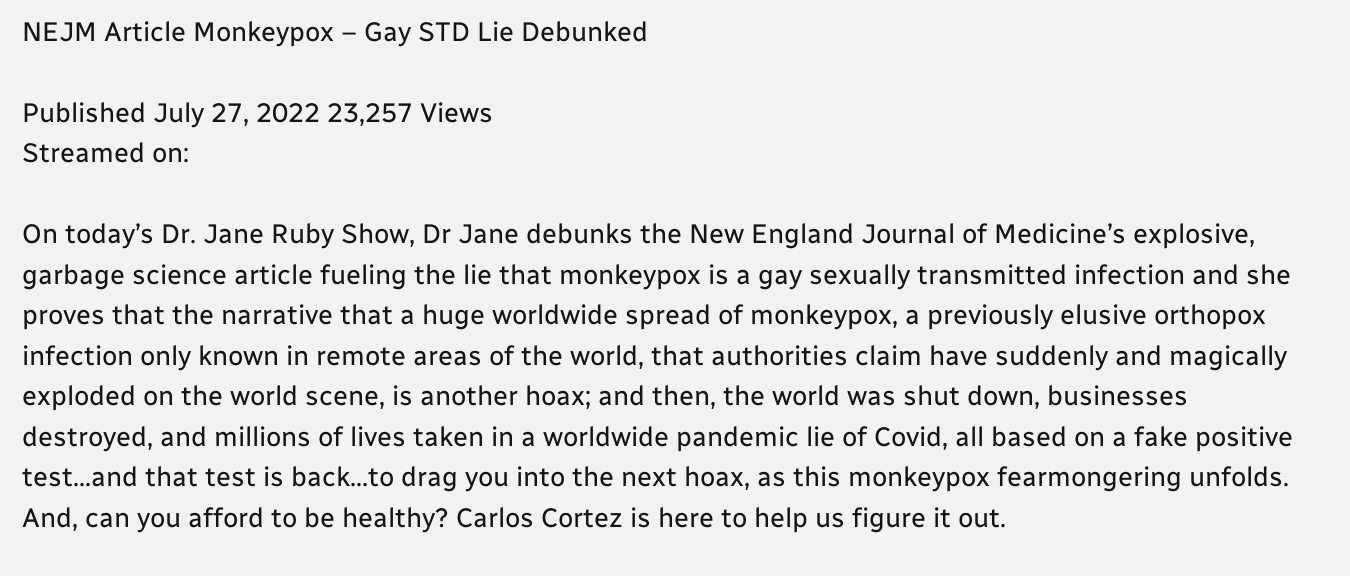NEJM Article Monkeypox – Gay STD Lie Debunked

Published July 27, 2022 23,257 Views
Streamed on:

On today’s Dr. Jane Ruby Show, Dr Jane debunks the New England Journal of Medicine’s explosive, garbage science article fueling the lie that monkeypox is a gay sexually transmitted infection and she proves that the narrative that a huge worldwide spread of monkeypox, a previously elusive orthopox infection only known in remote areas of the world, that authorities claim have suddenly and magically exploded on the world scene, is another hoax; and then, the world was shut down, businesses destroyed, and millions of lives taken in a worldwide pandemic lie of Covid, all based on a fake positive test…and that test is back…to drag you into the next hoax, as this monkeypox fearmongering unfolds. And, can you afford to be healthy? Carlos Cortez is here to help us figure it out.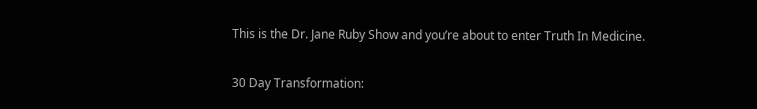This is the Dr. Jane Ruby Show and you’re about to enter Truth In Medicine.

30 Day Transformation: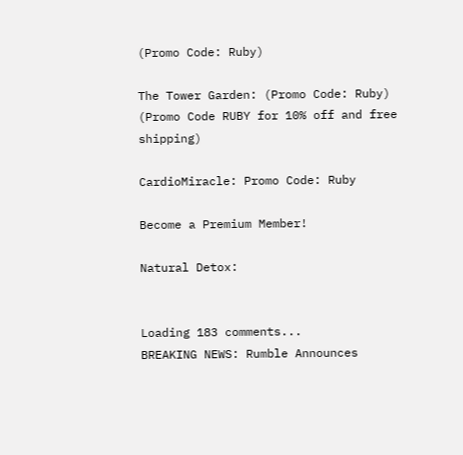(Promo Code: Ruby)

The Tower Garden: (Promo Code: Ruby) (Promo Code RUBY for 10% off and free shipping)

CardioMiracle: Promo Code: Ruby

Become a Premium Member!

Natural Detox:


Loading 183 comments...
BREAKING NEWS: Rumble Announces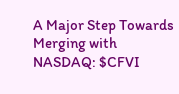A Major Step Towards Merging with NASDAQ: $CFVI